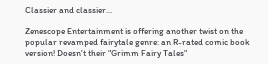Classier and classier...

Zenescope Entertainment is offering another twist on the popular revamped fairytale genre: an R-rated comic book version! Doesn't their "Grimm Fairy Tales"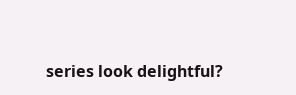series look delightful?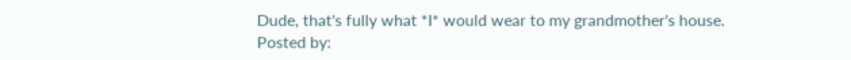Dude, that's fully what *I* would wear to my grandmother's house.
Posted by: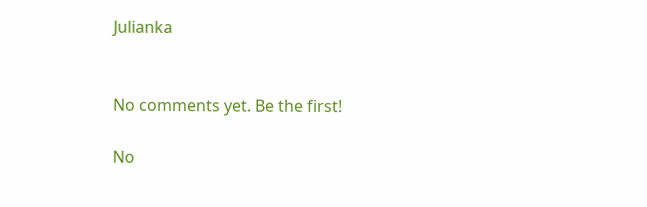Julianka


No comments yet. Be the first!

No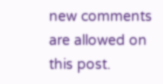new comments are allowed on this post.